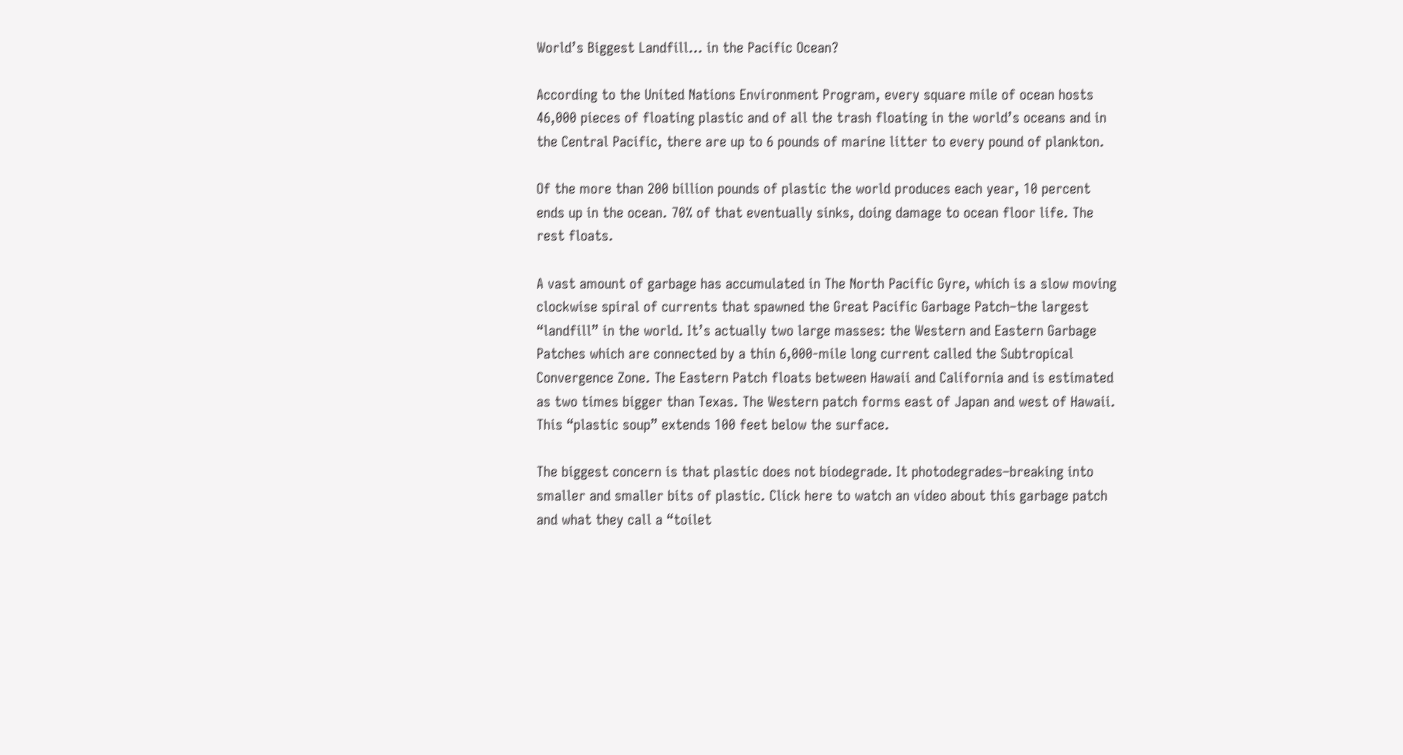World’s Biggest Landfill… in the Pacific Ocean?

According to the United Nations Environment Program, every square mile of ocean hosts 46,000 pieces of floating plastic and of all the trash floating in the world’s oceans and in the Central Pacific, there are up to 6 pounds of marine litter to every pound of plankton.

Of the more than 200 billion pounds of plastic the world produces each year, 10 percent ends up in the ocean. 70% of that eventually sinks, doing damage to ocean floor life. The rest floats.

A vast amount of garbage has accumulated in The North Pacific Gyre, which is a slow moving clockwise spiral of currents that spawned the Great Pacific Garbage Patch–the largest “landfill” in the world. It’s actually two large masses: the Western and Eastern Garbage Patches which are connected by a thin 6,000-mile long current called the Subtropical Convergence Zone. The Eastern Patch floats between Hawaii and California and is estimated as two times bigger than Texas. The Western patch forms east of Japan and west of Hawaii. This “plastic soup” extends 100 feet below the surface.

The biggest concern is that plastic does not biodegrade. It photodegrades–breaking into smaller and smaller bits of plastic. Click here to watch an video about this garbage patch and what they call a “toilet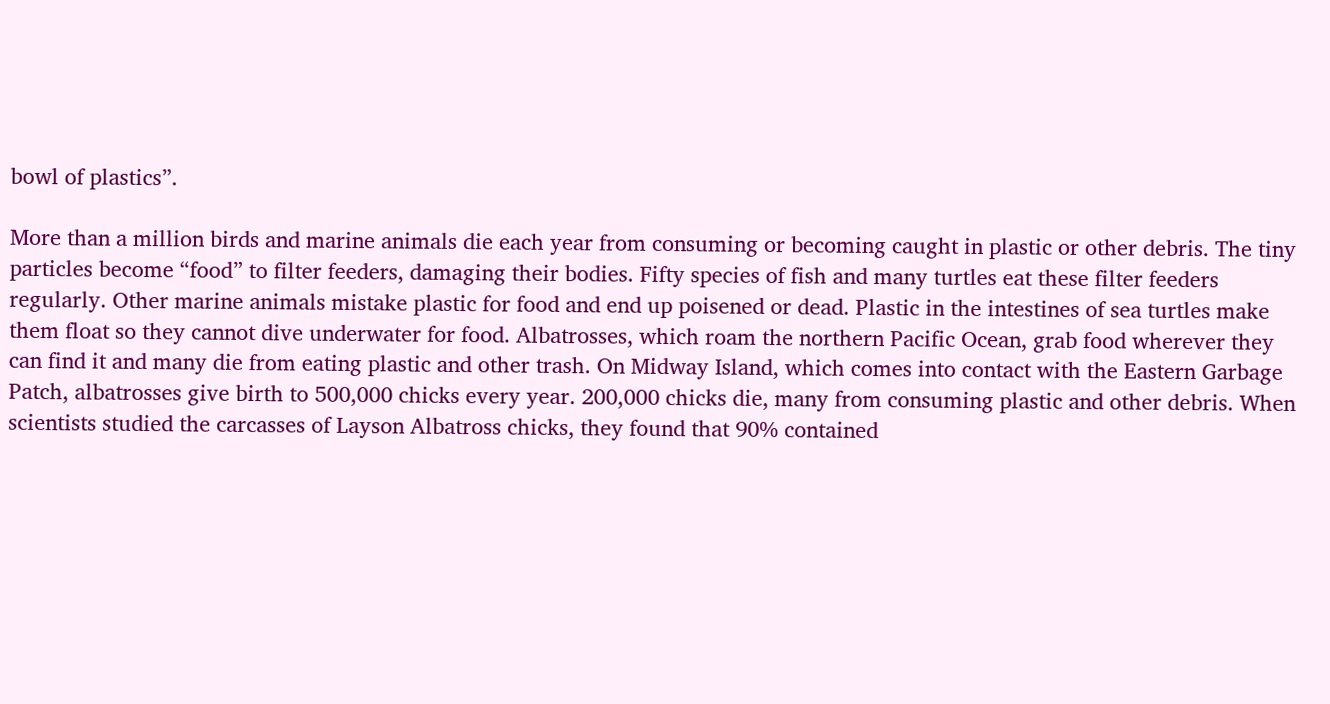bowl of plastics”.

More than a million birds and marine animals die each year from consuming or becoming caught in plastic or other debris. The tiny particles become “food” to filter feeders, damaging their bodies. Fifty species of fish and many turtles eat these filter feeders regularly. Other marine animals mistake plastic for food and end up poisened or dead. Plastic in the intestines of sea turtles make them float so they cannot dive underwater for food. Albatrosses, which roam the northern Pacific Ocean, grab food wherever they can find it and many die from eating plastic and other trash. On Midway Island, which comes into contact with the Eastern Garbage Patch, albatrosses give birth to 500,000 chicks every year. 200,000 chicks die, many from consuming plastic and other debris. When scientists studied the carcasses of Layson Albatross chicks, they found that 90% contained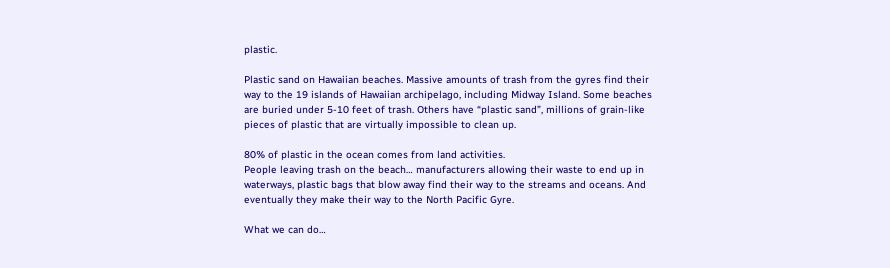plastic.

Plastic sand on Hawaiian beaches. Massive amounts of trash from the gyres find their way to the 19 islands of Hawaiian archipelago, including Midway Island. Some beaches are buried under 5-10 feet of trash. Others have “plastic sand”, millions of grain-like pieces of plastic that are virtually impossible to clean up.

80% of plastic in the ocean comes from land activities.
People leaving trash on the beach… manufacturers allowing their waste to end up in waterways, plastic bags that blow away find their way to the streams and oceans. And eventually they make their way to the North Pacific Gyre.

What we can do…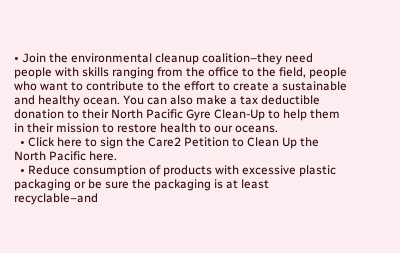• Join the environmental cleanup coalition–they need people with skills ranging from the office to the field, people who want to contribute to the effort to create a sustainable and healthy ocean. You can also make a tax deductible donation to their North Pacific Gyre Clean-Up to help them in their mission to restore health to our oceans.
  • Click here to sign the Care2 Petition to Clean Up the North Pacific here.
  • Reduce consumption of products with excessive plastic packaging or be sure the packaging is at least recyclable–and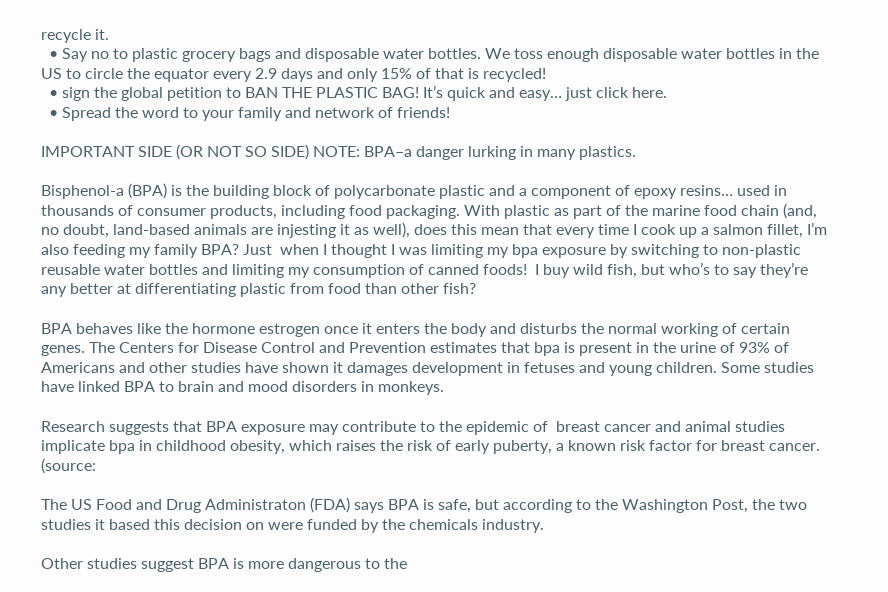recycle it.
  • Say no to plastic grocery bags and disposable water bottles. We toss enough disposable water bottles in the US to circle the equator every 2.9 days and only 15% of that is recycled!
  • sign the global petition to BAN THE PLASTIC BAG! It’s quick and easy… just click here.
  • Spread the word to your family and network of friends!

IMPORTANT SIDE (OR NOT SO SIDE) NOTE: BPA–a danger lurking in many plastics.

Bisphenol-a (BPA) is the building block of polycarbonate plastic and a component of epoxy resins… used in thousands of consumer products, including food packaging. With plastic as part of the marine food chain (and, no doubt, land-based animals are injesting it as well), does this mean that every time I cook up a salmon fillet, I’m also feeding my family BPA? Just  when I thought I was limiting my bpa exposure by switching to non-plastic reusable water bottles and limiting my consumption of canned foods!  I buy wild fish, but who’s to say they’re any better at differentiating plastic from food than other fish?

BPA behaves like the hormone estrogen once it enters the body and disturbs the normal working of certain genes. The Centers for Disease Control and Prevention estimates that bpa is present in the urine of 93% of Americans and other studies have shown it damages development in fetuses and young children. Some studies have linked BPA to brain and mood disorders in monkeys.

Research suggests that BPA exposure may contribute to the epidemic of  breast cancer and animal studies implicate bpa in childhood obesity, which raises the risk of early puberty, a known risk factor for breast cancer. (source:

The US Food and Drug Administraton (FDA) says BPA is safe, but according to the Washington Post, the two studies it based this decision on were funded by the chemicals industry.

Other studies suggest BPA is more dangerous to the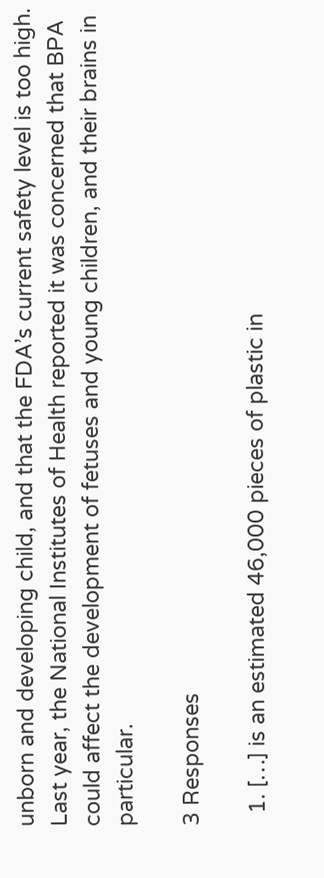unborn and developing child, and that the FDA’s current safety level is too high. Last year, the National Institutes of Health reported it was concerned that BPA could affect the development of fetuses and young children, and their brains in particular.

3 Responses

  1. […] is an estimated 46,000 pieces of plastic in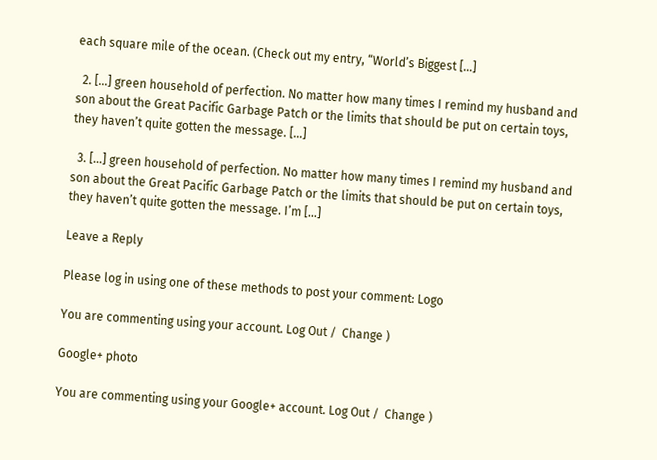each square mile of the ocean. (Check out my entry, “World’s Biggest […]

  2. […] green household of perfection. No matter how many times I remind my husband and son about the Great Pacific Garbage Patch or the limits that should be put on certain toys, they haven’t quite gotten the message. […]

  3. […] green household of perfection. No matter how many times I remind my husband and son about the Great Pacific Garbage Patch or the limits that should be put on certain toys, they haven’t quite gotten the message. I’m […]

Leave a Reply

Please log in using one of these methods to post your comment: Logo

You are commenting using your account. Log Out /  Change )

Google+ photo

You are commenting using your Google+ account. Log Out /  Change )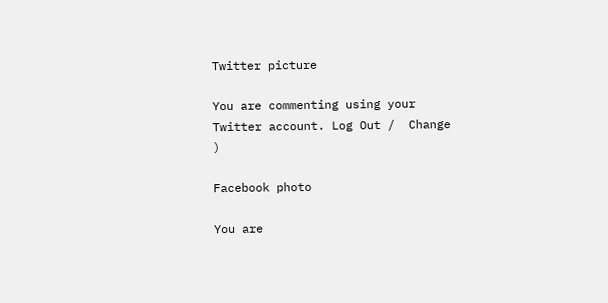Twitter picture

You are commenting using your Twitter account. Log Out /  Change )

Facebook photo

You are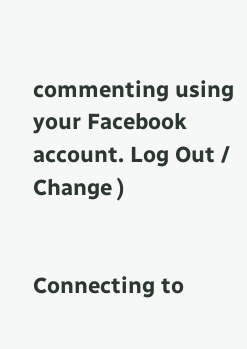commenting using your Facebook account. Log Out /  Change )


Connecting to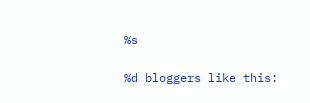%s

%d bloggers like this: